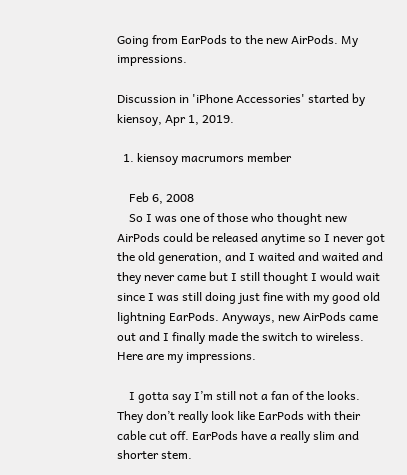Going from EarPods to the new AirPods. My impressions.

Discussion in 'iPhone Accessories' started by kiensoy, Apr 1, 2019.

  1. kiensoy macrumors member

    Feb 6, 2008
    So I was one of those who thought new AirPods could be released anytime so I never got the old generation, and I waited and waited and they never came but I still thought I would wait since I was still doing just fine with my good old lightning EarPods. Anyways, new AirPods came out and I finally made the switch to wireless. Here are my impressions.

    I gotta say I’m still not a fan of the looks. They don’t really look like EarPods with their cable cut off. EarPods have a really slim and shorter stem.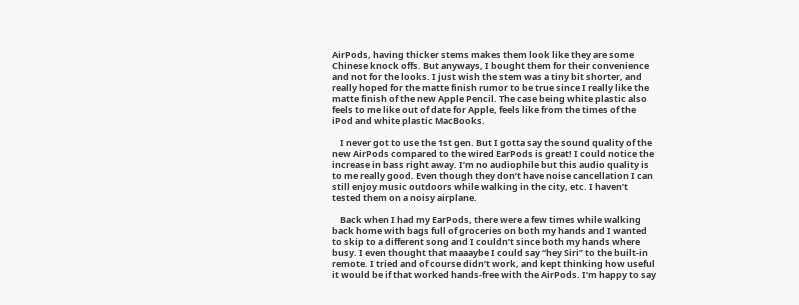AirPods, having thicker stems makes them look like they are some Chinese knock offs. But anyways, I bought them for their convenience and not for the looks. I just wish the stem was a tiny bit shorter, and really hoped for the matte finish rumor to be true since I really like the matte finish of the new Apple Pencil. The case being white plastic also feels to me like out of date for Apple, feels like from the times of the iPod and white plastic MacBooks.

    I never got to use the 1st gen. But I gotta say the sound quality of the new AirPods compared to the wired EarPods is great! I could notice the increase in bass right away. I’m no audiophile but this audio quality is to me really good. Even though they don’t have noise cancellation I can still enjoy music outdoors while walking in the city, etc. I haven’t tested them on a noisy airplane.

    Back when I had my EarPods, there were a few times while walking back home with bags full of groceries on both my hands and I wanted to skip to a different song and I couldn’t since both my hands where busy. I even thought that maaaybe I could say “hey Siri” to the built-in remote. I tried and of course didn’t work, and kept thinking how useful it would be if that worked hands-free with the AirPods. I’m happy to say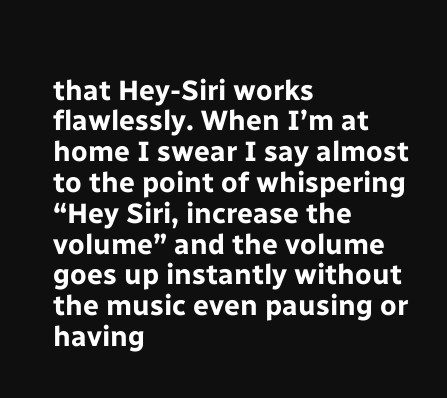that Hey-Siri works flawlessly. When I’m at home I swear I say almost to the point of whispering “Hey Siri, increase the volume” and the volume goes up instantly without the music even pausing or having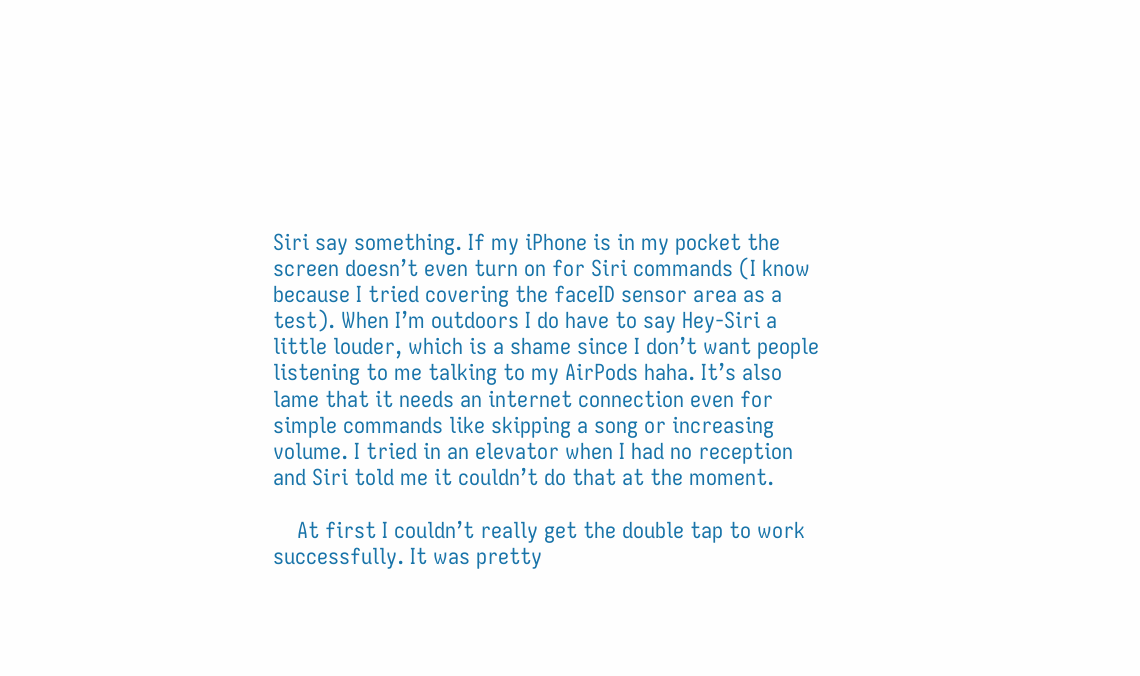Siri say something. If my iPhone is in my pocket the screen doesn’t even turn on for Siri commands (I know because I tried covering the faceID sensor area as a test). When I’m outdoors I do have to say Hey-Siri a little louder, which is a shame since I don’t want people listening to me talking to my AirPods haha. It’s also lame that it needs an internet connection even for simple commands like skipping a song or increasing volume. I tried in an elevator when I had no reception and Siri told me it couldn’t do that at the moment.

    At first I couldn’t really get the double tap to work successfully. It was pretty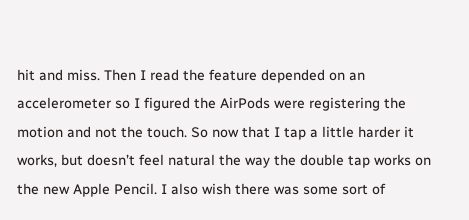hit and miss. Then I read the feature depended on an accelerometer so I figured the AirPods were registering the motion and not the touch. So now that I tap a little harder it works, but doesn’t feel natural the way the double tap works on the new Apple Pencil. I also wish there was some sort of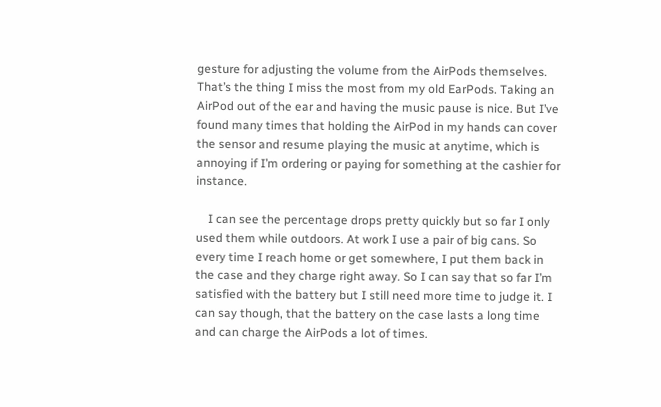gesture for adjusting the volume from the AirPods themselves. That’s the thing I miss the most from my old EarPods. Taking an AirPod out of the ear and having the music pause is nice. But I’ve found many times that holding the AirPod in my hands can cover the sensor and resume playing the music at anytime, which is annoying if I’m ordering or paying for something at the cashier for instance.

    I can see the percentage drops pretty quickly but so far I only used them while outdoors. At work I use a pair of big cans. So every time I reach home or get somewhere, I put them back in the case and they charge right away. So I can say that so far I’m satisfied with the battery but I still need more time to judge it. I can say though, that the battery on the case lasts a long time and can charge the AirPods a lot of times.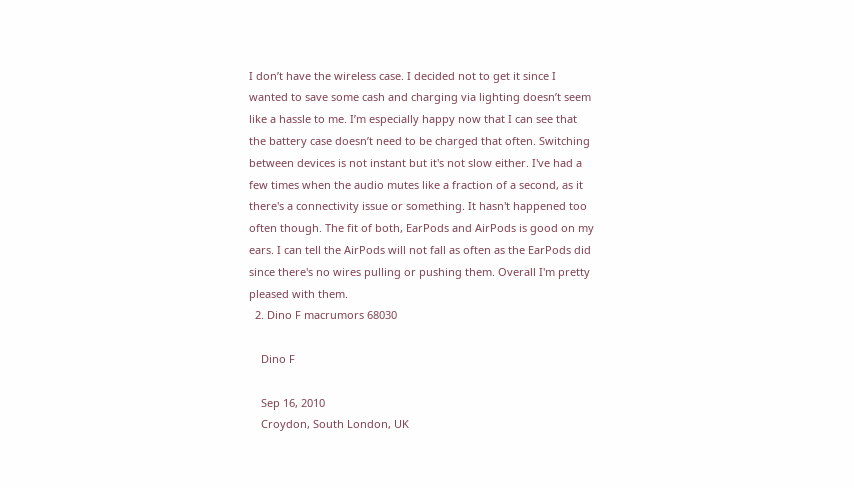I don’t have the wireless case. I decided not to get it since I wanted to save some cash and charging via lighting doesn’t seem like a hassle to me. I’m especially happy now that I can see that the battery case doesn’t need to be charged that often. Switching between devices is not instant but it's not slow either. I've had a few times when the audio mutes like a fraction of a second, as it there's a connectivity issue or something. It hasn't happened too often though. The fit of both, EarPods and AirPods is good on my ears. I can tell the AirPods will not fall as often as the EarPods did since there's no wires pulling or pushing them. Overall I'm pretty pleased with them.
  2. Dino F macrumors 68030

    Dino F

    Sep 16, 2010
    Croydon, South London, UK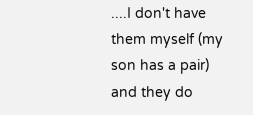....I don't have them myself (my son has a pair) and they do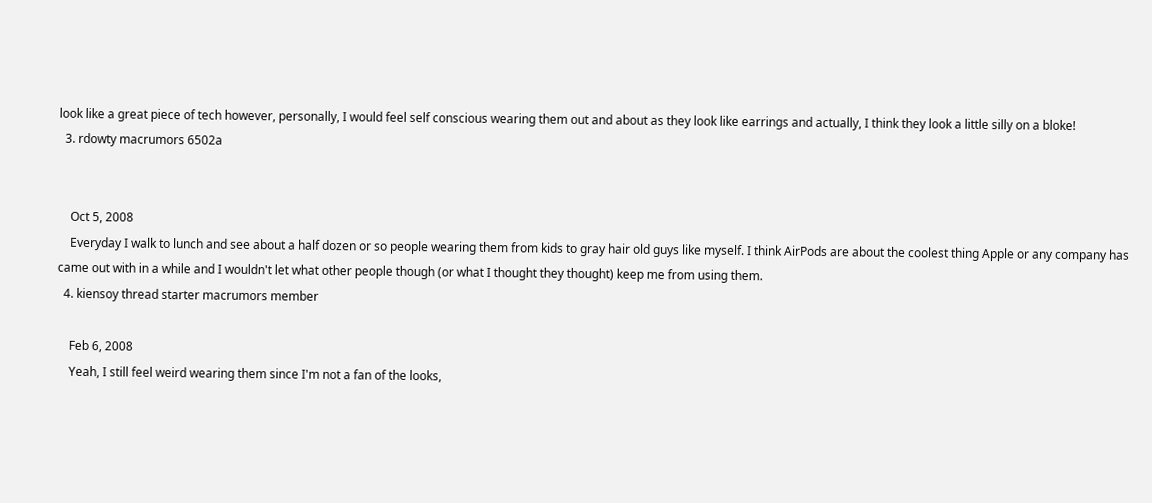look like a great piece of tech however, personally, I would feel self conscious wearing them out and about as they look like earrings and actually, I think they look a little silly on a bloke!
  3. rdowty macrumors 6502a


    Oct 5, 2008
    Everyday I walk to lunch and see about a half dozen or so people wearing them from kids to gray hair old guys like myself. I think AirPods are about the coolest thing Apple or any company has came out with in a while and I wouldn't let what other people though (or what I thought they thought) keep me from using them.
  4. kiensoy thread starter macrumors member

    Feb 6, 2008
    Yeah, I still feel weird wearing them since I'm not a fan of the looks,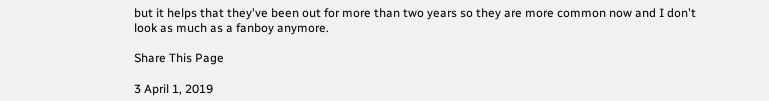but it helps that they've been out for more than two years so they are more common now and I don't look as much as a fanboy anymore.

Share This Page

3 April 1, 2019